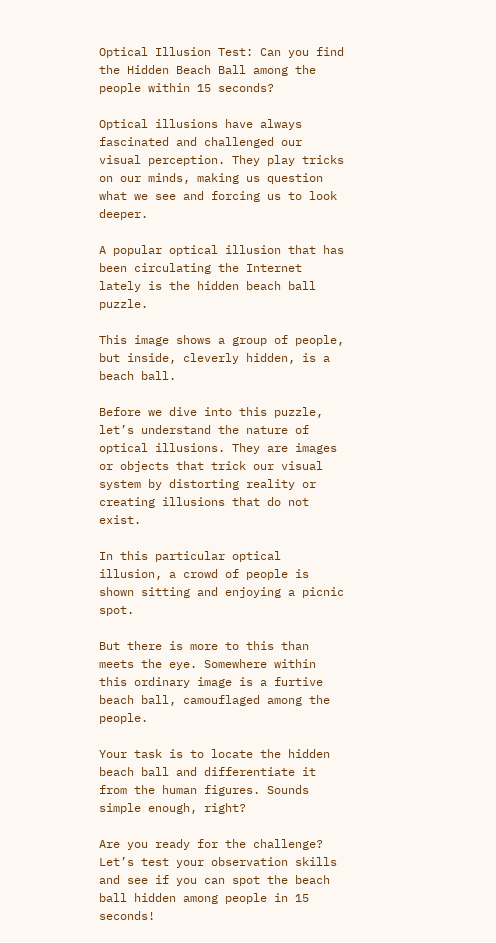Optical Illusion Test: Can you find the Hidden Beach Ball among the people within 15 seconds?

Optical illusions have always fascinated and challenged our visual perception. They play tricks on our minds, making us question what we see and forcing us to look deeper.

A popular optical illusion that has been circulating the Internet lately is the hidden beach ball puzzle.

This image shows a group of people, but inside, cleverly hidden, is a beach ball.

Before we dive into this puzzle, let’s understand the nature of optical illusions. They are images or objects that trick our visual system by distorting reality or creating illusions that do not exist.

In this particular optical illusion, a crowd of people is shown sitting and enjoying a picnic spot.

But there is more to this than meets the eye. Somewhere within this ordinary image is a furtive beach ball, camouflaged among the people.

Your task is to locate the hidden beach ball and differentiate it from the human figures. Sounds simple enough, right?

Are you ready for the challenge? Let’s test your observation skills and see if you can spot the beach ball hidden among people in 15 seconds!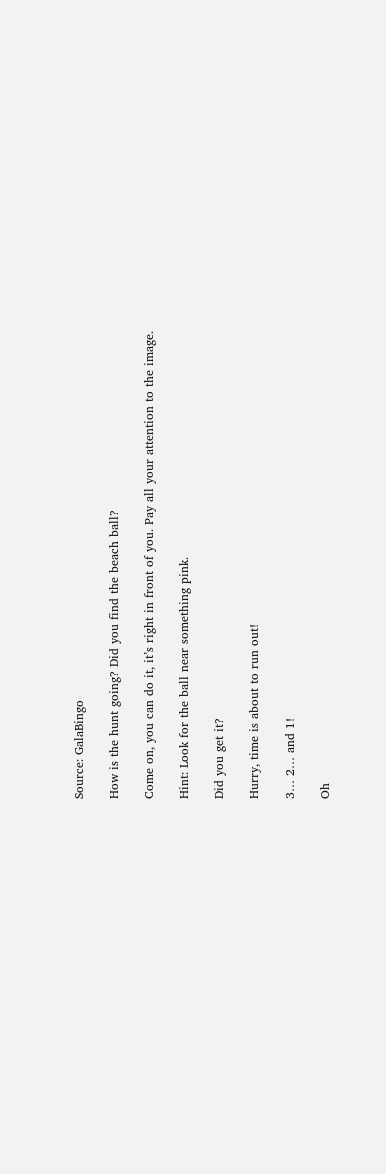Source: GalaBingo

How is the hunt going? Did you find the beach ball?

Come on, you can do it, it’s right in front of you. Pay all your attention to the image.

Hint: Look for the ball near something pink.

Did you get it?

Hurry, time is about to run out!

3… 2… and 1!

Oh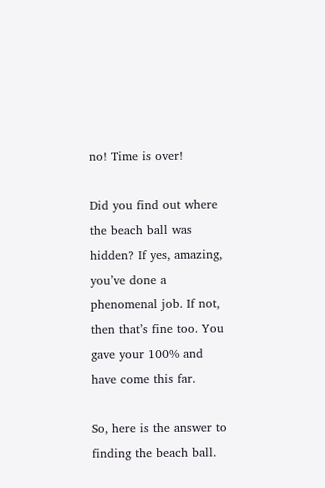no! Time is over!

Did you find out where the beach ball was hidden? If yes, amazing, you’ve done a phenomenal job. If not, then that’s fine too. You gave your 100% and have come this far.

So, here is the answer to finding the beach ball.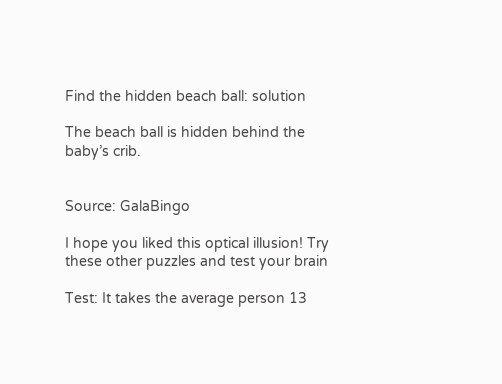Find the hidden beach ball: solution

The beach ball is hidden behind the baby’s crib.


Source: GalaBingo

I hope you liked this optical illusion! Try these other puzzles and test your brain

Test: It takes the average person 13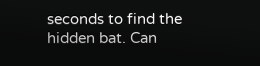seconds to find the hidden bat. Can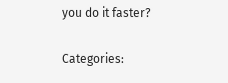you do it faster?

Categories: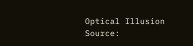Optical Illusion
Source: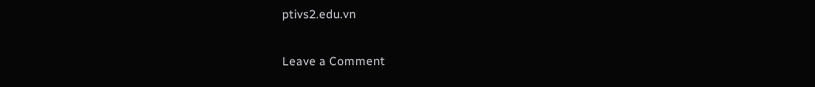ptivs2.edu.vn

Leave a Comment